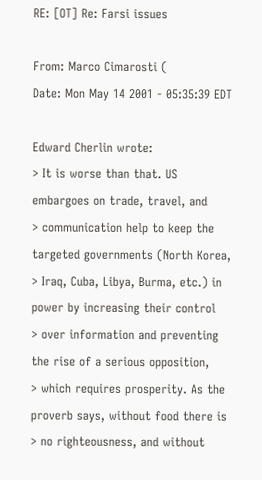RE: [OT] Re: Farsi issues

From: Marco Cimarosti (
Date: Mon May 14 2001 - 05:35:39 EDT

Edward Cherlin wrote:
> It is worse than that. US embargoes on trade, travel, and
> communication help to keep the targeted governments (North Korea,
> Iraq, Cuba, Libya, Burma, etc.) in power by increasing their control
> over information and preventing the rise of a serious opposition,
> which requires prosperity. As the proverb says, without food there is
> no righteousness, and without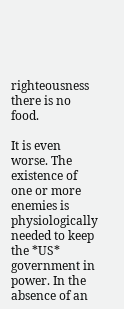righteousness there is no food.

It is even worse. The existence of one or more enemies is physiologically
needed to keep the *US* government in power. In the absence of an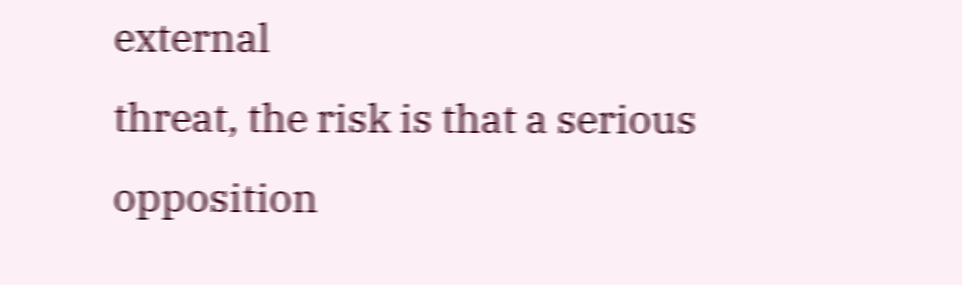external
threat, the risk is that a serious opposition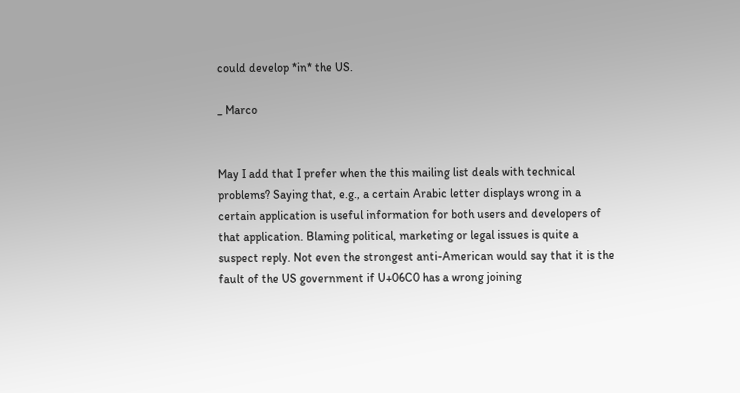could develop *in* the US.

_ Marco


May I add that I prefer when the this mailing list deals with technical
problems? Saying that, e.g., a certain Arabic letter displays wrong in a
certain application is useful information for both users and developers of
that application. Blaming political, marketing or legal issues is quite a
suspect reply. Not even the strongest anti-American would say that it is the
fault of the US government if U+06C0 has a wrong joining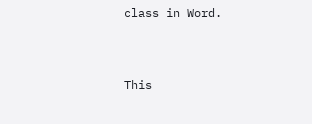class in Word.


This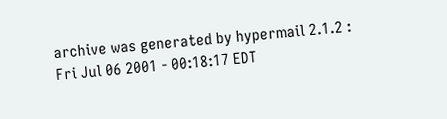archive was generated by hypermail 2.1.2 : Fri Jul 06 2001 - 00:18:17 EDT